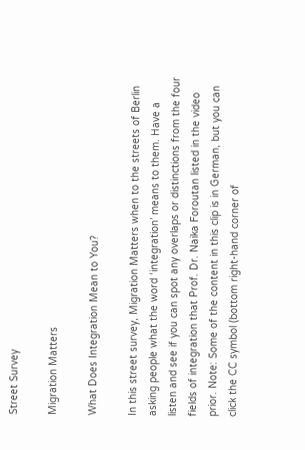Street Survey

Migration Matters

What Does Integration Mean to You?

In this street survey, Migration Matters when to the streets of Berlin asking people what the word ‘integration’ means to them. Have a listen and see if you can spot any overlaps or distinctions from the four fields of integration that Prof. Dr. Naika Foroutan listed in the video prior. Note: Some of the content in this clip is in German, but you can click the CC symbol (bottom right-hand corner of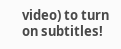video) to turn on subtitles!